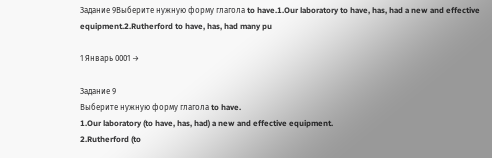Задание 9Выберите нужную форму глагола to have.1.Our laboratory to have, has, had a new and effective equipment.2.Rutherford to have, has, had many pu

1 Январь 0001 →

Задание 9
Выберите нужную форму глагола to have.
1.Our laboratory (to have, has, had) a new and effective equipment.
2.Rutherford (to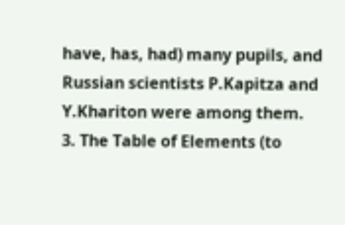have, has, had) many pupils, and Russian scientists P.Kapitza and Y.Khariton were among them.
3. The Table of Elements (to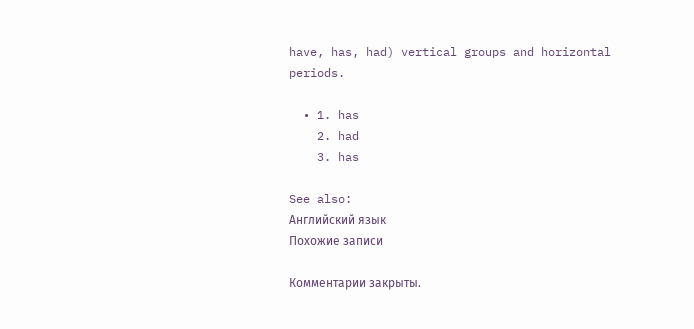have, has, had) vertical groups and horizontal periods.

  • 1. has
    2. had
    3. has

See also:
Английский язык
Похожие записи

Комментарии закрыты.